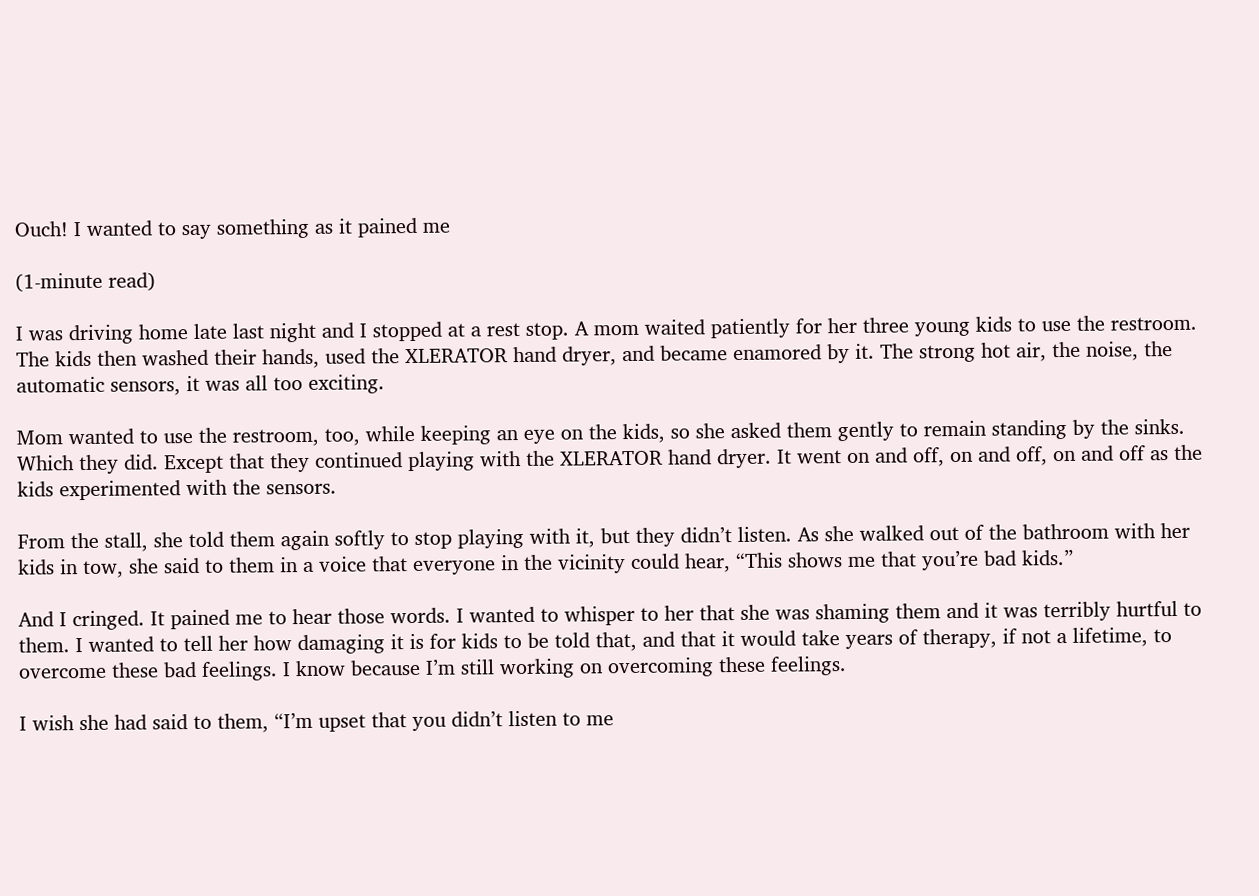Ouch! I wanted to say something as it pained me

(1-minute read)

I was driving home late last night and I stopped at a rest stop. A mom waited patiently for her three young kids to use the restroom. The kids then washed their hands, used the XLERATOR hand dryer, and became enamored by it. The strong hot air, the noise, the automatic sensors, it was all too exciting.

Mom wanted to use the restroom, too, while keeping an eye on the kids, so she asked them gently to remain standing by the sinks. Which they did. Except that they continued playing with the XLERATOR hand dryer. It went on and off, on and off, on and off as the kids experimented with the sensors.

From the stall, she told them again softly to stop playing with it, but they didn’t listen. As she walked out of the bathroom with her kids in tow, she said to them in a voice that everyone in the vicinity could hear, “This shows me that you’re bad kids.”

And I cringed. It pained me to hear those words. I wanted to whisper to her that she was shaming them and it was terribly hurtful to them. I wanted to tell her how damaging it is for kids to be told that, and that it would take years of therapy, if not a lifetime, to overcome these bad feelings. I know because I’m still working on overcoming these feelings.

I wish she had said to them, “I’m upset that you didn’t listen to me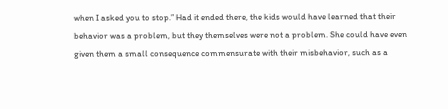when I asked you to stop.” Had it ended there, the kids would have learned that their behavior was a problem, but they themselves were not a problem. She could have even given them a small consequence commensurate with their misbehavior, such as a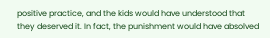positive practice, and the kids would have understood that they deserved it. In fact, the punishment would have absolved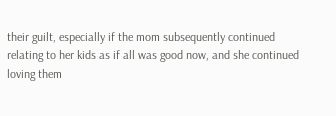their guilt, especially if the mom subsequently continued relating to her kids as if all was good now, and she continued loving them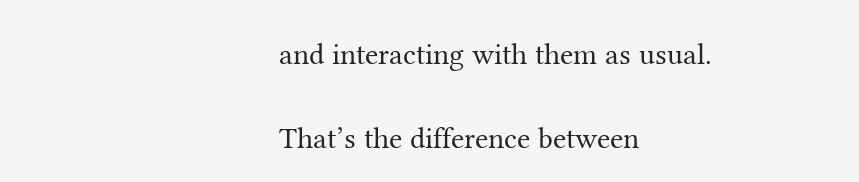and interacting with them as usual.

That’s the difference between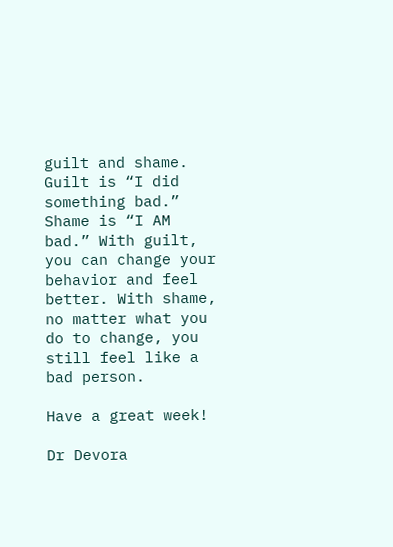guilt and shame. Guilt is “I did something bad.” Shame is “I AM bad.” With guilt, you can change your behavior and feel better. With shame, no matter what you do to change, you still feel like a bad person.

Have a great week!

Dr Devora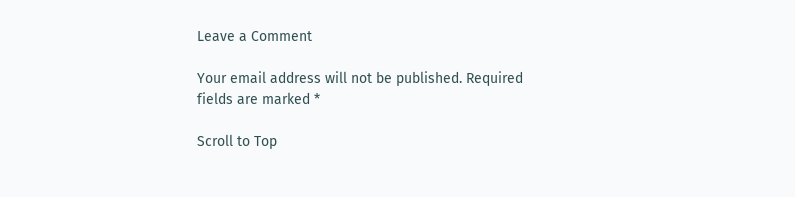Leave a Comment

Your email address will not be published. Required fields are marked *

Scroll to Top